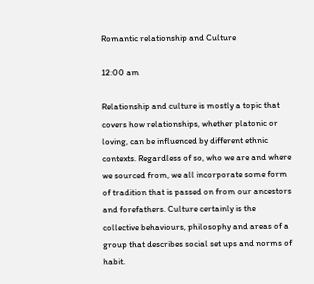Romantic relationship and Culture

12:00 am

Relationship and culture is mostly a topic that covers how relationships, whether platonic or loving, can be influenced by different ethnic contexts. Regardless of so, who we are and where we sourced from, we all incorporate some form of tradition that is passed on from our ancestors and forefathers. Culture certainly is the collective behaviours, philosophy and areas of a group that describes social set ups and norms of habit.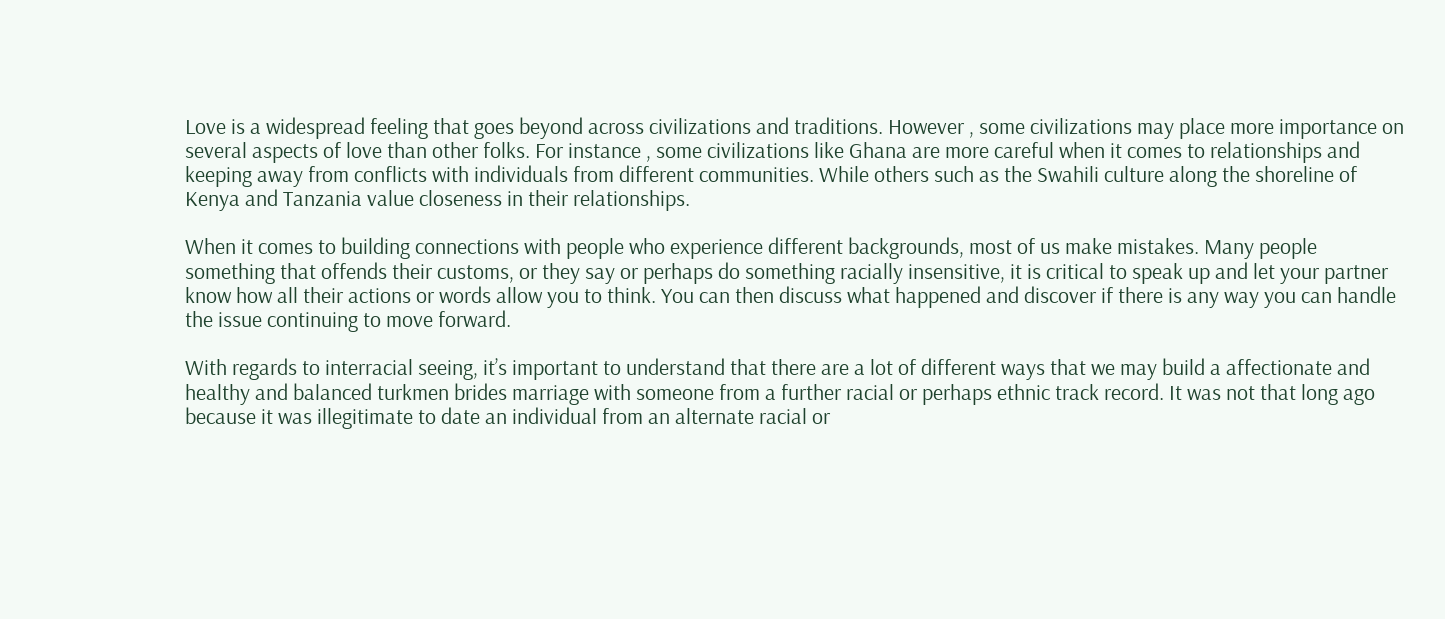Love is a widespread feeling that goes beyond across civilizations and traditions. However , some civilizations may place more importance on several aspects of love than other folks. For instance , some civilizations like Ghana are more careful when it comes to relationships and keeping away from conflicts with individuals from different communities. While others such as the Swahili culture along the shoreline of Kenya and Tanzania value closeness in their relationships.

When it comes to building connections with people who experience different backgrounds, most of us make mistakes. Many people something that offends their customs, or they say or perhaps do something racially insensitive, it is critical to speak up and let your partner know how all their actions or words allow you to think. You can then discuss what happened and discover if there is any way you can handle the issue continuing to move forward.

With regards to interracial seeing, it’s important to understand that there are a lot of different ways that we may build a affectionate and healthy and balanced turkmen brides marriage with someone from a further racial or perhaps ethnic track record. It was not that long ago because it was illegitimate to date an individual from an alternate racial or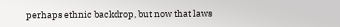perhaps ethnic backdrop, but now that laws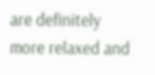are definitely more relaxed and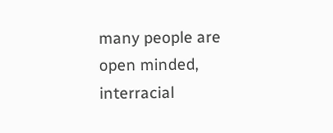many people are open minded, interracial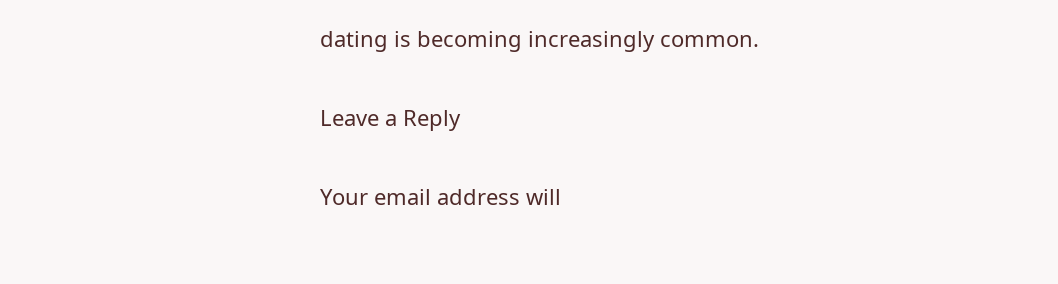dating is becoming increasingly common.

Leave a Reply

Your email address will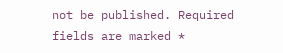not be published. Required fields are marked *